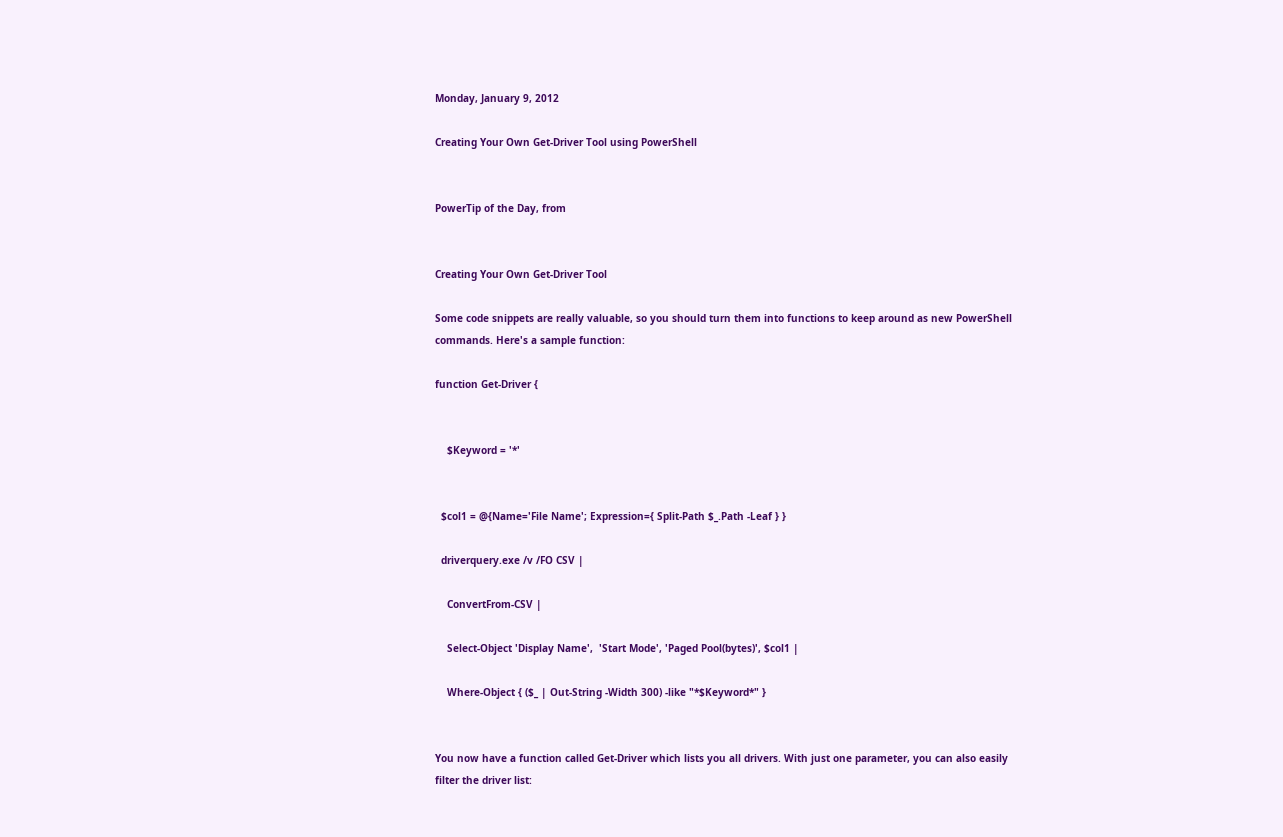Monday, January 9, 2012

Creating Your Own Get-Driver Tool using PowerShell


PowerTip of the Day, from


Creating Your Own Get-Driver Tool

Some code snippets are really valuable, so you should turn them into functions to keep around as new PowerShell commands. Here's a sample function:

function Get-Driver {


    $Keyword = '*'


  $col1 = @{Name='File Name'; Expression={ Split-Path $_.Path -Leaf } }

  driverquery.exe /v /FO CSV |

    ConvertFrom-CSV |

    Select-Object 'Display Name',  'Start Mode', 'Paged Pool(bytes)', $col1 |

    Where-Object { ($_ | Out-String -Width 300) -like "*$Keyword*" }


You now have a function called Get-Driver which lists you all drivers. With just one parameter, you can also easily filter the driver list: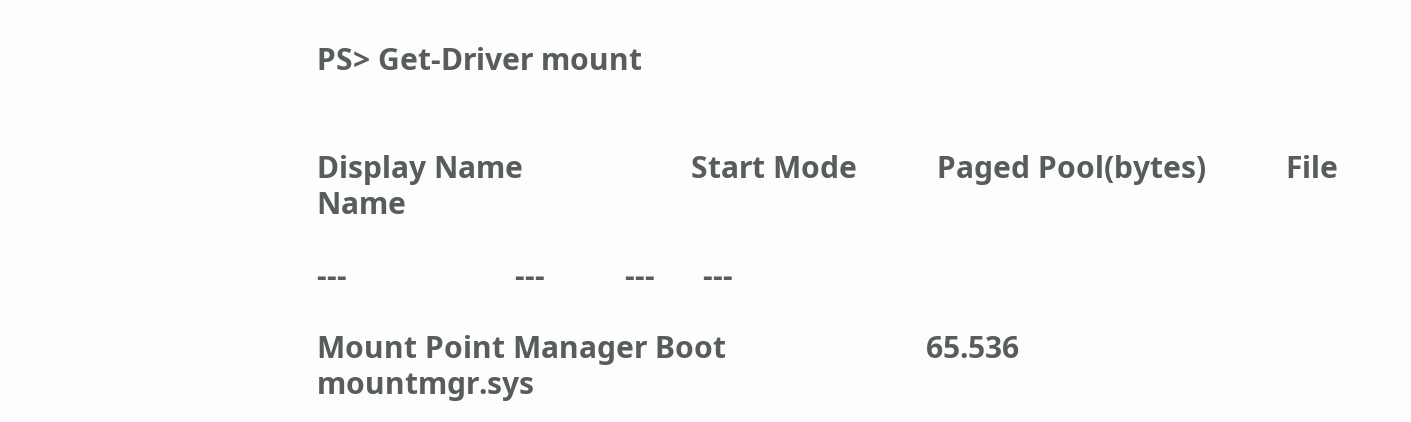PS> Get-Driver mount


Display Name                     Start Mode          Paged Pool(bytes)          File Name

---                     ---          ---      ---

Mount Point Manager Boot                         65.536                                         mountmgr.sys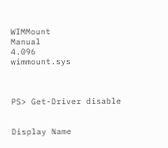WIMMount                                Manual                    4.096                                           wimmount.sys



PS> Get-Driver disable


Display Name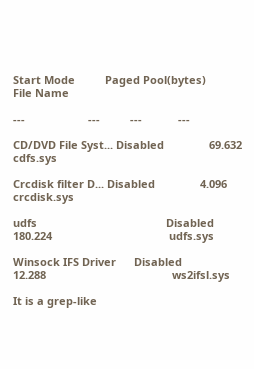Start Mode          Paged Pool(bytes)            File Name

---                     ---          ---            ---

CD/DVD File Syst... Disabled               69.632                                         cdfs.sys

Crcdisk filter D... Disabled               4.096                                            crcdisk.sys

udfs                                           Disabled              180.224                                       udfs.sys

Winsock IFS Driver      Disabled              12.288                                          ws2ifsl.sys

It is a grep-like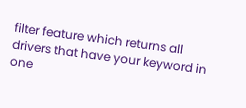filter feature which returns all drivers that have your keyword in one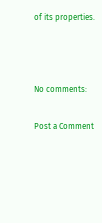of its properties.



No comments:

Post a Comment